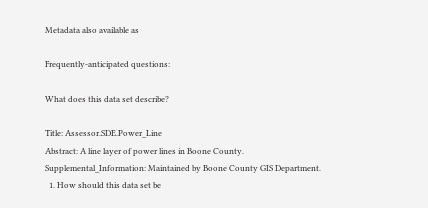Metadata also available as

Frequently-anticipated questions:

What does this data set describe?

Title: Assessor.SDE.Power_Line
Abstract: A line layer of power lines in Boone County.
Supplemental_Information: Maintained by Boone County GIS Department.
  1. How should this data set be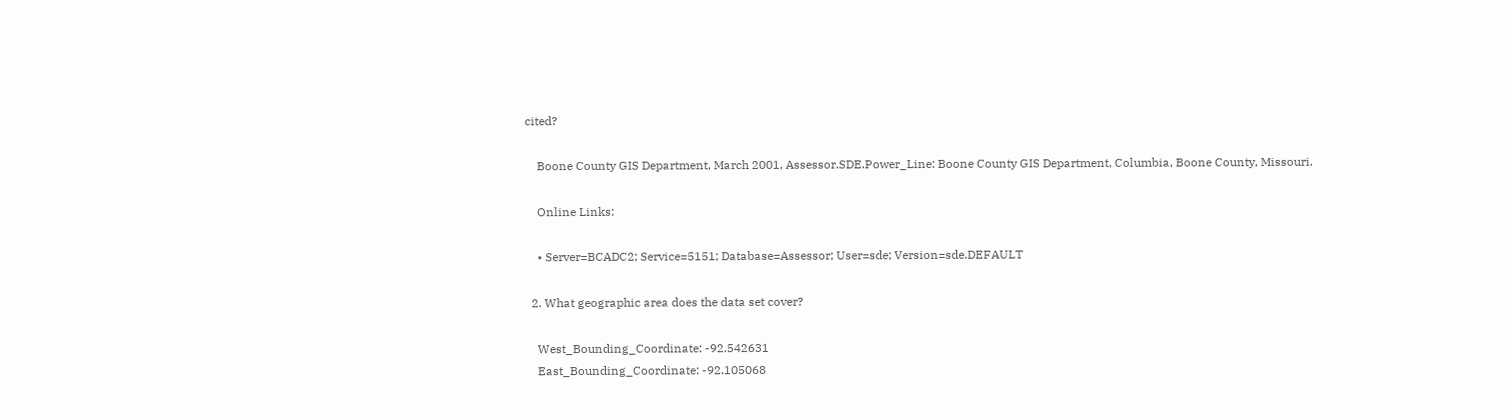cited?

    Boone County GIS Department, March 2001, Assessor.SDE.Power_Line: Boone County GIS Department, Columbia, Boone County, Missouri.

    Online Links:

    • Server=BCADC2; Service=5151; Database=Assessor; User=sde; Version=sde.DEFAULT

  2. What geographic area does the data set cover?

    West_Bounding_Coordinate: -92.542631
    East_Bounding_Coordinate: -92.105068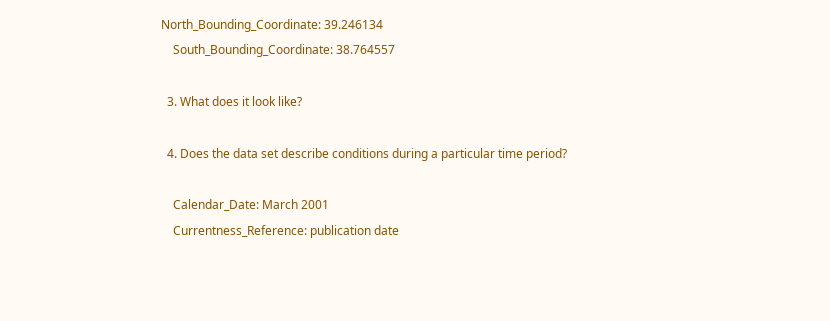North_Bounding_Coordinate: 39.246134
    South_Bounding_Coordinate: 38.764557

  3. What does it look like?

  4. Does the data set describe conditions during a particular time period?

    Calendar_Date: March 2001
    Currentness_Reference: publication date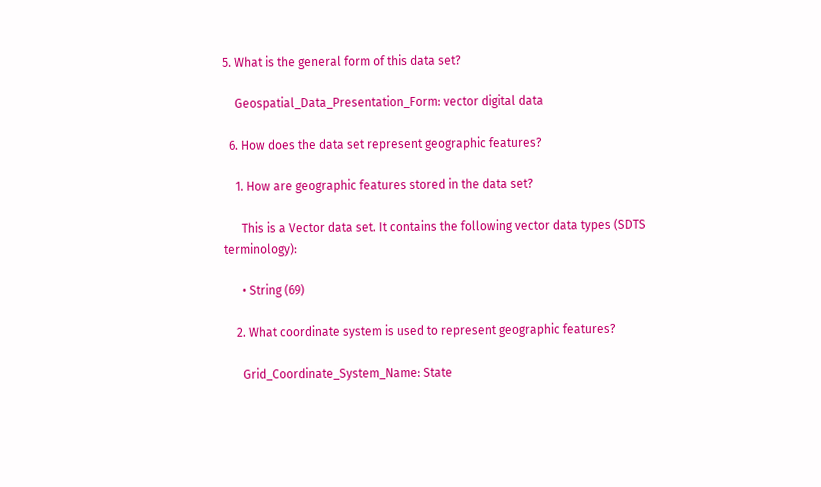5. What is the general form of this data set?

    Geospatial_Data_Presentation_Form: vector digital data

  6. How does the data set represent geographic features?

    1. How are geographic features stored in the data set?

      This is a Vector data set. It contains the following vector data types (SDTS terminology):

      • String (69)

    2. What coordinate system is used to represent geographic features?

      Grid_Coordinate_System_Name: State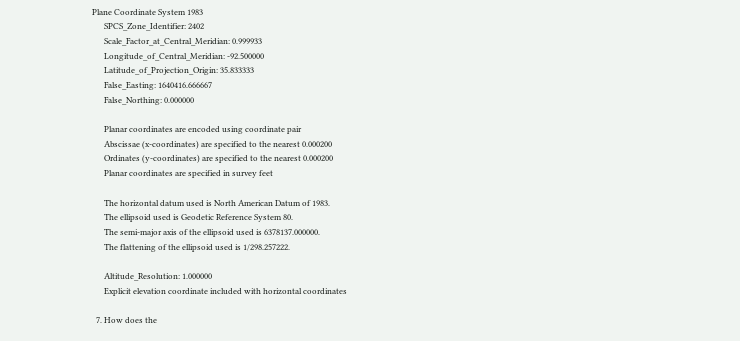Plane Coordinate System 1983
      SPCS_Zone_Identifier: 2402
      Scale_Factor_at_Central_Meridian: 0.999933
      Longitude_of_Central_Meridian: -92.500000
      Latitude_of_Projection_Origin: 35.833333
      False_Easting: 1640416.666667
      False_Northing: 0.000000

      Planar coordinates are encoded using coordinate pair
      Abscissae (x-coordinates) are specified to the nearest 0.000200
      Ordinates (y-coordinates) are specified to the nearest 0.000200
      Planar coordinates are specified in survey feet

      The horizontal datum used is North American Datum of 1983.
      The ellipsoid used is Geodetic Reference System 80.
      The semi-major axis of the ellipsoid used is 6378137.000000.
      The flattening of the ellipsoid used is 1/298.257222.

      Altitude_Resolution: 1.000000
      Explicit elevation coordinate included with horizontal coordinates

  7. How does the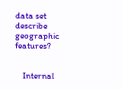data set describe geographic features?


    Internal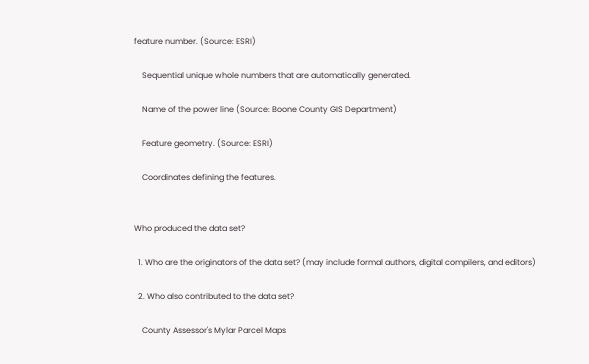feature number. (Source: ESRI)

    Sequential unique whole numbers that are automatically generated.

    Name of the power line (Source: Boone County GIS Department)

    Feature geometry. (Source: ESRI)

    Coordinates defining the features.


Who produced the data set?

  1. Who are the originators of the data set? (may include formal authors, digital compilers, and editors)

  2. Who also contributed to the data set?

    County Assessor's Mylar Parcel Maps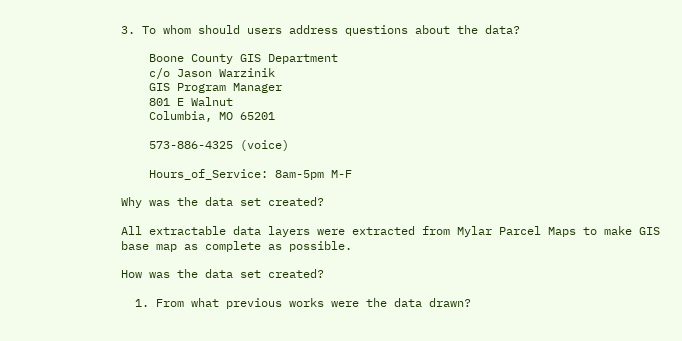3. To whom should users address questions about the data?

    Boone County GIS Department
    c/o Jason Warzinik
    GIS Program Manager
    801 E Walnut
    Columbia, MO 65201

    573-886-4325 (voice)

    Hours_of_Service: 8am-5pm M-F

Why was the data set created?

All extractable data layers were extracted from Mylar Parcel Maps to make GIS base map as complete as possible.

How was the data set created?

  1. From what previous works were the data drawn?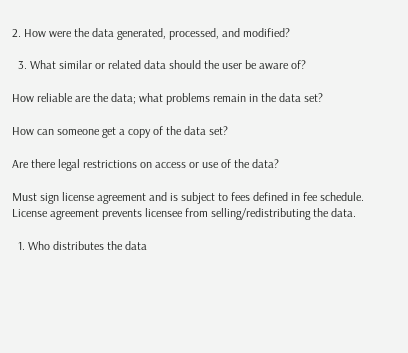2. How were the data generated, processed, and modified?

  3. What similar or related data should the user be aware of?

How reliable are the data; what problems remain in the data set?

How can someone get a copy of the data set?

Are there legal restrictions on access or use of the data?

Must sign license agreement and is subject to fees defined in fee schedule.
License agreement prevents licensee from selling/redistributing the data.

  1. Who distributes the data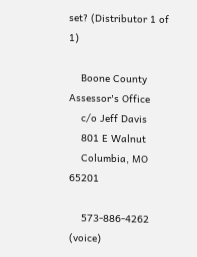set? (Distributor 1 of 1)

    Boone County Assessor's Office
    c/o Jeff Davis
    801 E Walnut
    Columbia, MO 65201

    573-886-4262 (voice)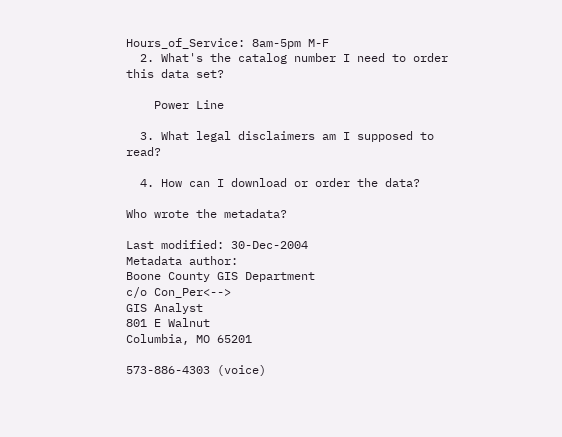Hours_of_Service: 8am-5pm M-F
  2. What's the catalog number I need to order this data set?

    Power Line

  3. What legal disclaimers am I supposed to read?

  4. How can I download or order the data?

Who wrote the metadata?

Last modified: 30-Dec-2004
Metadata author:
Boone County GIS Department
c/o Con_Per<-->
GIS Analyst
801 E Walnut
Columbia, MO 65201

573-886-4303 (voice)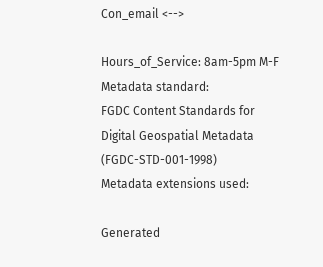Con_email <-->

Hours_of_Service: 8am-5pm M-F
Metadata standard:
FGDC Content Standards for Digital Geospatial Metadata (FGDC-STD-001-1998)
Metadata extensions used:

Generated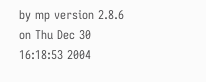by mp version 2.8.6 on Thu Dec 30 16:18:53 2004